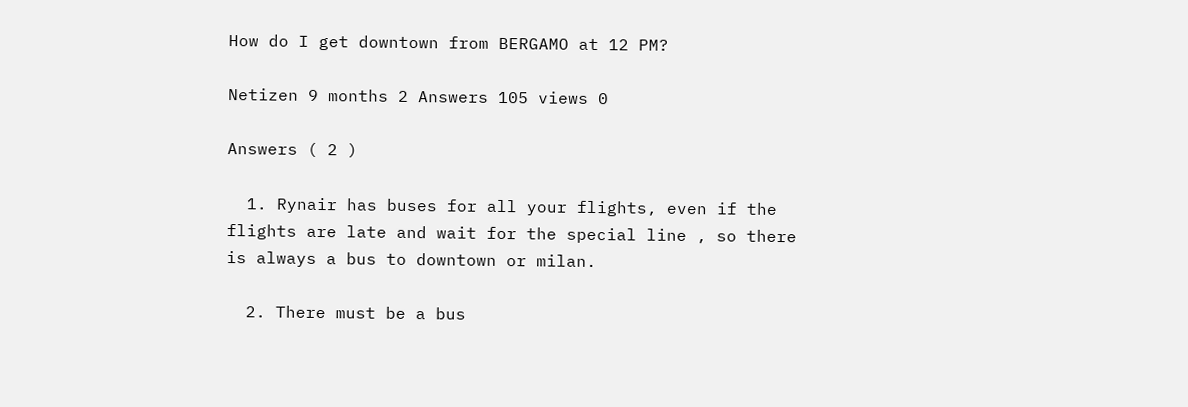How do I get downtown from BERGAMO at 12 PM?

Netizen 9 months 2 Answers 105 views 0

Answers ( 2 )

  1. Rynair has buses for all your flights, even if the flights are late and wait for the special line , so there is always a bus to downtown or milan.

  2. There must be a bus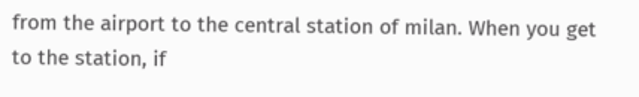from the airport to the central station of milan. When you get to the station, if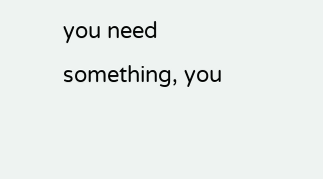you need something, you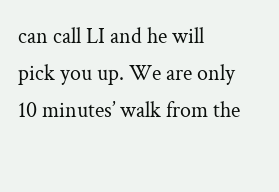can call LI and he will pick you up. We are only 10 minutes’ walk from the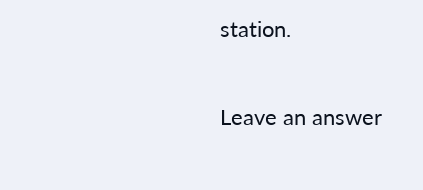station.

Leave an answer